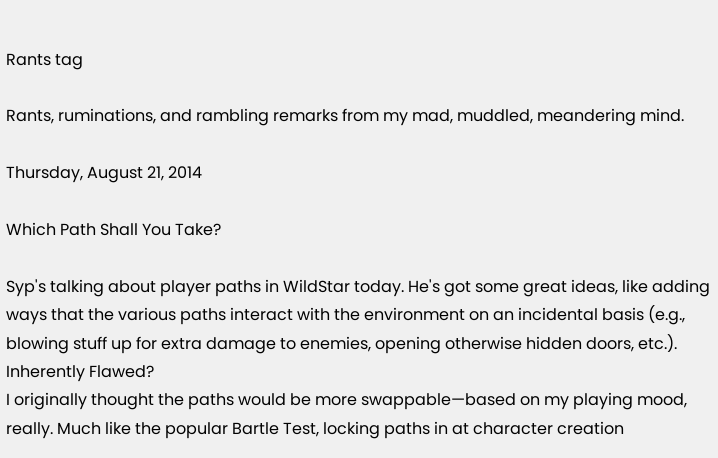Rants tag

Rants, ruminations, and rambling remarks from my mad, muddled, meandering mind.

Thursday, August 21, 2014

Which Path Shall You Take?

Syp's talking about player paths in WildStar today. He's got some great ideas, like adding ways that the various paths interact with the environment on an incidental basis (e.g., blowing stuff up for extra damage to enemies, opening otherwise hidden doors, etc.).
Inherently Flawed?
I originally thought the paths would be more swappable—based on my playing mood, really. Much like the popular Bartle Test, locking paths in at character creation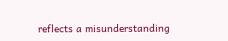reflects a misunderstanding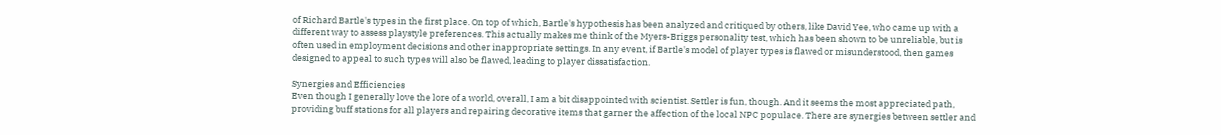of Richard Bartle's types in the first place. On top of which, Bartle's hypothesis has been analyzed and critiqued by others, like David Yee, who came up with a different way to assess playstyle preferences. This actually makes me think of the Myers-Briggs personality test, which has been shown to be unreliable, but is often used in employment decisions and other inappropriate settings. In any event, if Bartle's model of player types is flawed or misunderstood, then games designed to appeal to such types will also be flawed, leading to player dissatisfaction.

Synergies and Efficiencies
Even though I generally love the lore of a world, overall, I am a bit disappointed with scientist. Settler is fun, though. And it seems the most appreciated path, providing buff stations for all players and repairing decorative items that garner the affection of the local NPC populace. There are synergies between settler and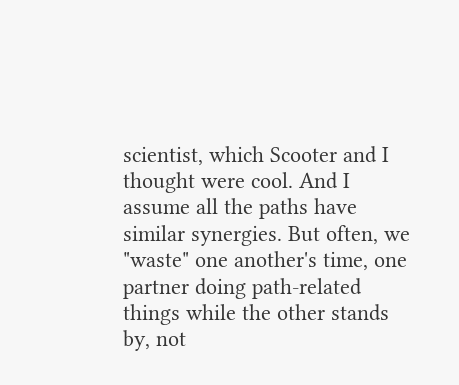scientist, which Scooter and I thought were cool. And I assume all the paths have similar synergies. But often, we "waste" one another's time, one partner doing path-related things while the other stands by, not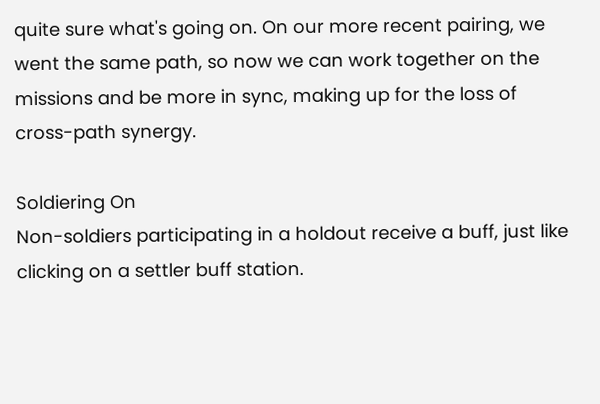quite sure what's going on. On our more recent pairing, we went the same path, so now we can work together on the missions and be more in sync, making up for the loss of cross-path synergy.

Soldiering On
Non-soldiers participating in a holdout receive a buff, just like clicking on a settler buff station.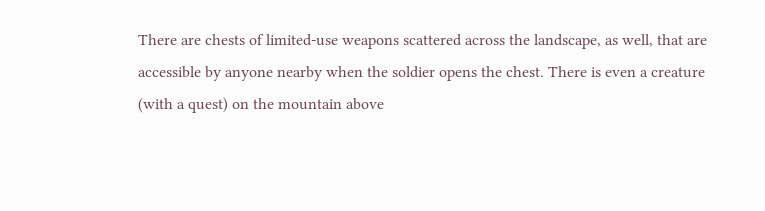There are chests of limited-use weapons scattered across the landscape, as well, that are accessible by anyone nearby when the soldier opens the chest. There is even a creature (with a quest) on the mountain above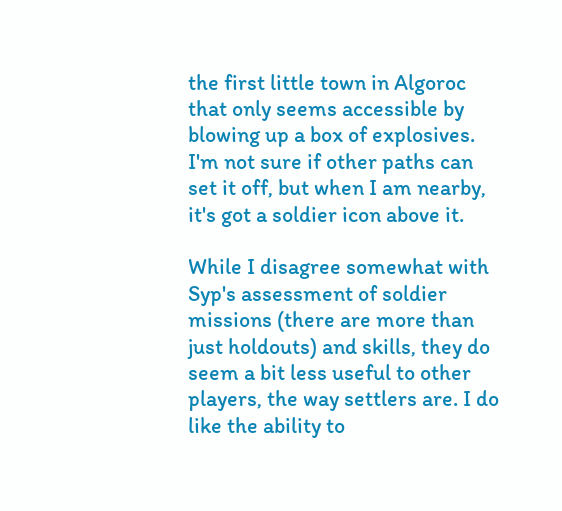the first little town in Algoroc that only seems accessible by blowing up a box of explosives. I'm not sure if other paths can set it off, but when I am nearby, it's got a soldier icon above it.

While I disagree somewhat with Syp's assessment of soldier missions (there are more than just holdouts) and skills, they do seem a bit less useful to other players, the way settlers are. I do like the ability to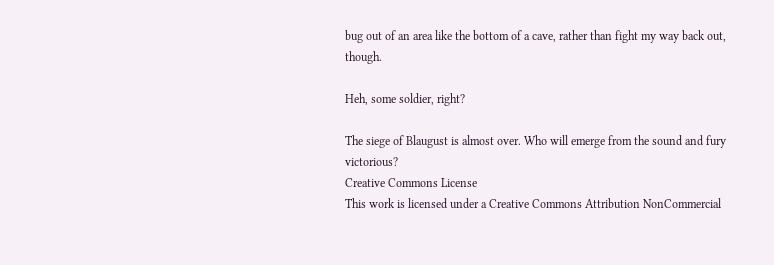bug out of an area like the bottom of a cave, rather than fight my way back out, though.

Heh, some soldier, right?

The siege of Blaugust is almost over. Who will emerge from the sound and fury victorious?
Creative Commons License
This work is licensed under a Creative Commons Attribution NonCommercial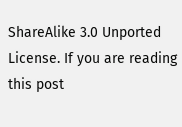ShareAlike 3.0 Unported License. If you are reading this post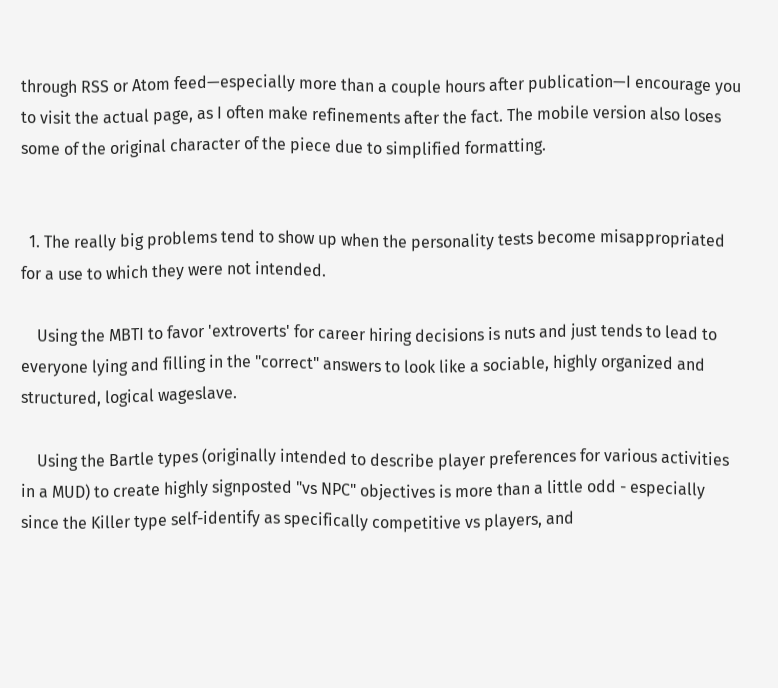through RSS or Atom feed—especially more than a couple hours after publication—I encourage you to visit the actual page, as I often make refinements after the fact. The mobile version also loses some of the original character of the piece due to simplified formatting.


  1. The really big problems tend to show up when the personality tests become misappropriated for a use to which they were not intended.

    Using the MBTI to favor 'extroverts' for career hiring decisions is nuts and just tends to lead to everyone lying and filling in the "correct" answers to look like a sociable, highly organized and structured, logical wageslave.

    Using the Bartle types (originally intended to describe player preferences for various activities in a MUD) to create highly signposted "vs NPC" objectives is more than a little odd - especially since the Killer type self-identify as specifically competitive vs players, and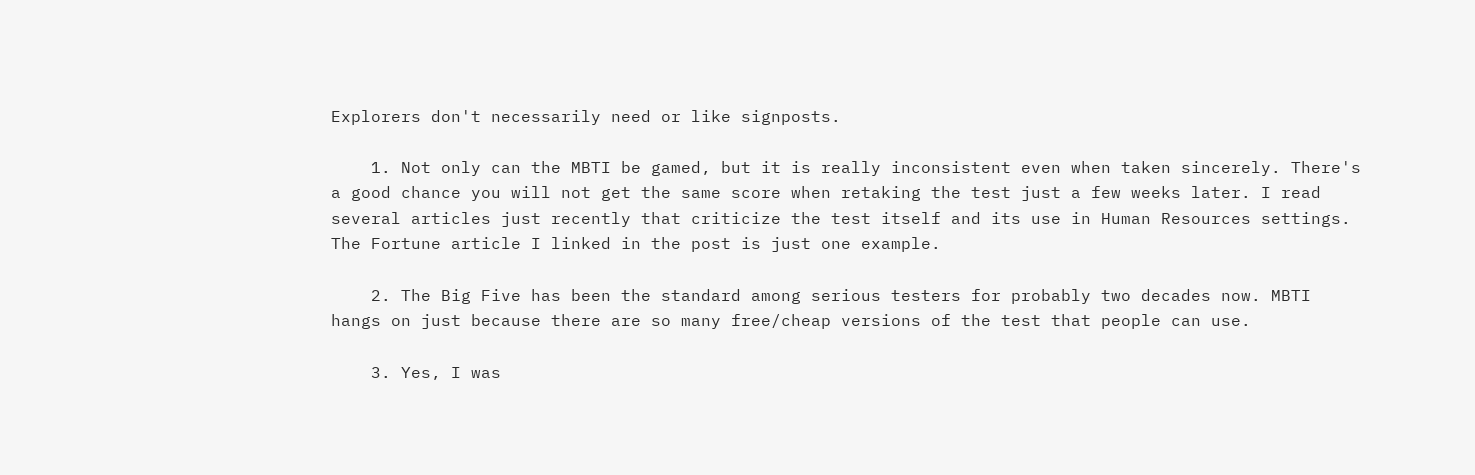Explorers don't necessarily need or like signposts.

    1. Not only can the MBTI be gamed, but it is really inconsistent even when taken sincerely. There's a good chance you will not get the same score when retaking the test just a few weeks later. I read several articles just recently that criticize the test itself and its use in Human Resources settings. The Fortune article I linked in the post is just one example.

    2. The Big Five has been the standard among serious testers for probably two decades now. MBTI hangs on just because there are so many free/cheap versions of the test that people can use.

    3. Yes, I was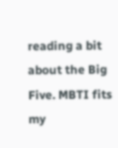reading a bit about the Big Five. MBTI fits my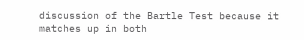discussion of the Bartle Test because it matches up in both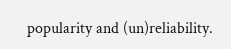popularity and (un)reliability.